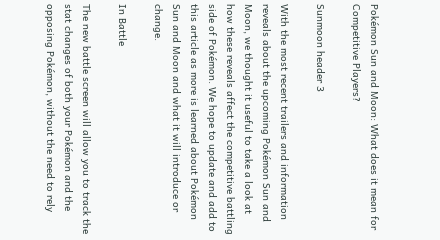Pokémon Sun and Moon: What does it mean for Competitive Players?

Sunmoon header 3

With the most recent trailers and information reveals about the upcoming Pokémon Sun and Moon, we thought it useful to take a look at how these reveals affect the competitive battling side of Pokémon. We hope to update and add to this article as more is learned about Pokémon Sun and Moon and what it will introduce or change.

In Battle

The new battle screen will allow you to track the stat changes of both your Pokémon and the opposing Pokémon, without the need to rely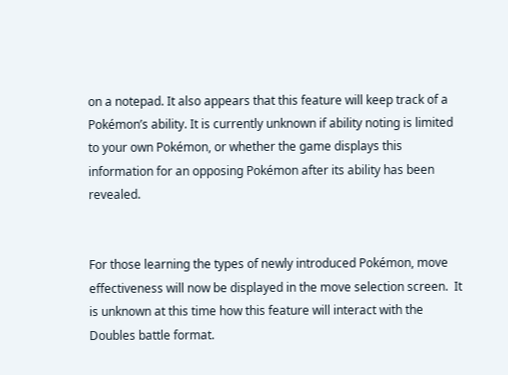on a notepad. It also appears that this feature will keep track of a Pokémon’s ability. It is currently unknown if ability noting is limited to your own Pokémon, or whether the game displays this information for an opposing Pokémon after its ability has been revealed.


For those learning the types of newly introduced Pokémon, move effectiveness will now be displayed in the move selection screen.  It is unknown at this time how this feature will interact with the Doubles battle format.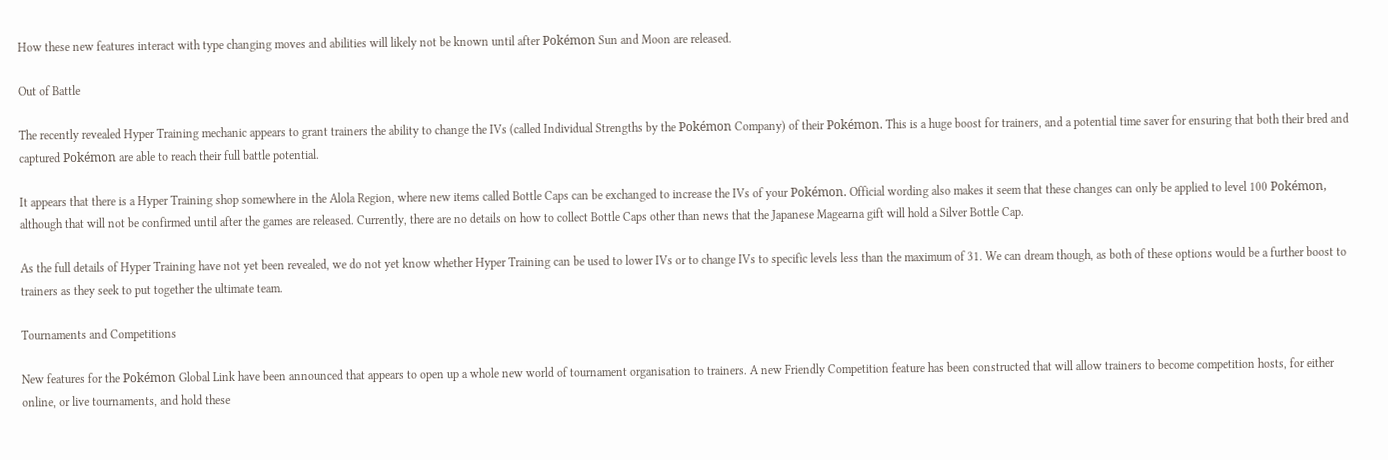How these new features interact with type changing moves and abilities will likely not be known until after Pokémon Sun and Moon are released.

Out of Battle

The recently revealed Hyper Training mechanic appears to grant trainers the ability to change the IVs (called Individual Strengths by the Pokémon Company) of their Pokémon. This is a huge boost for trainers, and a potential time saver for ensuring that both their bred and captured Pokémon are able to reach their full battle potential.

It appears that there is a Hyper Training shop somewhere in the Alola Region, where new items called Bottle Caps can be exchanged to increase the IVs of your Pokémon. Official wording also makes it seem that these changes can only be applied to level 100 Pokémon, although that will not be confirmed until after the games are released. Currently, there are no details on how to collect Bottle Caps other than news that the Japanese Magearna gift will hold a Silver Bottle Cap.

As the full details of Hyper Training have not yet been revealed, we do not yet know whether Hyper Training can be used to lower IVs or to change IVs to specific levels less than the maximum of 31. We can dream though, as both of these options would be a further boost to trainers as they seek to put together the ultimate team.

Tournaments and Competitions

New features for the Pokémon Global Link have been announced that appears to open up a whole new world of tournament organisation to trainers. A new Friendly Competition feature has been constructed that will allow trainers to become competition hosts, for either online, or live tournaments, and hold these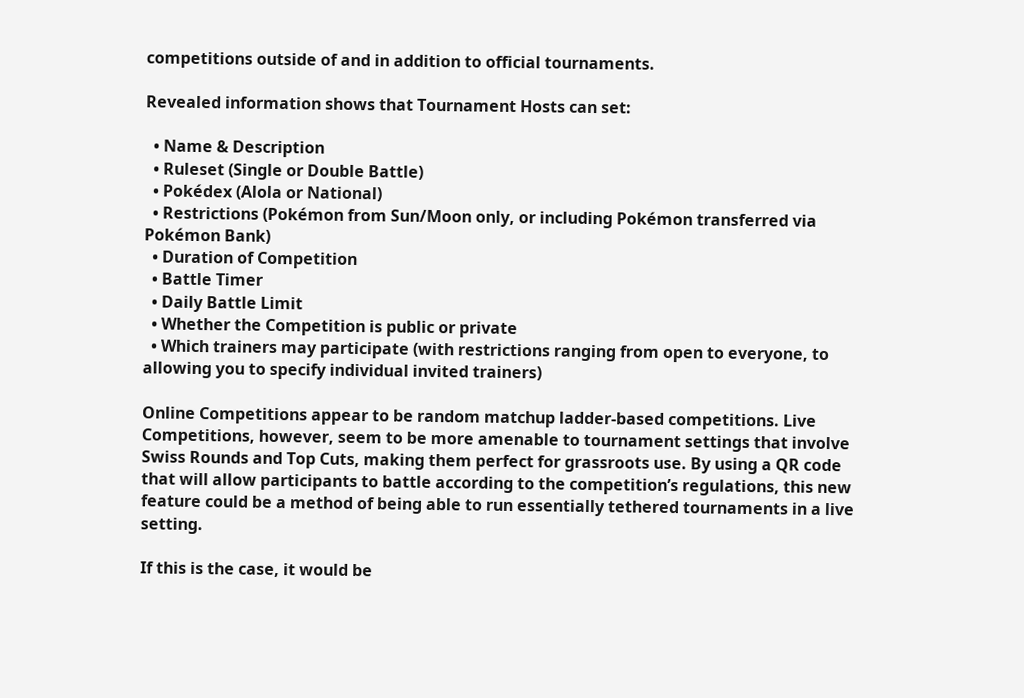competitions outside of and in addition to official tournaments.

Revealed information shows that Tournament Hosts can set:

  • Name & Description
  • Ruleset (Single or Double Battle)
  • Pokédex (Alola or National)
  • Restrictions (Pokémon from Sun/Moon only, or including Pokémon transferred via Pokémon Bank)
  • Duration of Competition
  • Battle Timer
  • Daily Battle Limit
  • Whether the Competition is public or private
  • Which trainers may participate (with restrictions ranging from open to everyone, to allowing you to specify individual invited trainers)

Online Competitions appear to be random matchup ladder-based competitions. Live Competitions, however, seem to be more amenable to tournament settings that involve Swiss Rounds and Top Cuts, making them perfect for grassroots use. By using a QR code that will allow participants to battle according to the competition’s regulations, this new feature could be a method of being able to run essentially tethered tournaments in a live setting.

If this is the case, it would be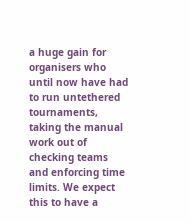a huge gain for organisers who until now have had to run untethered tournaments, taking the manual work out of checking teams and enforcing time limits. We expect this to have a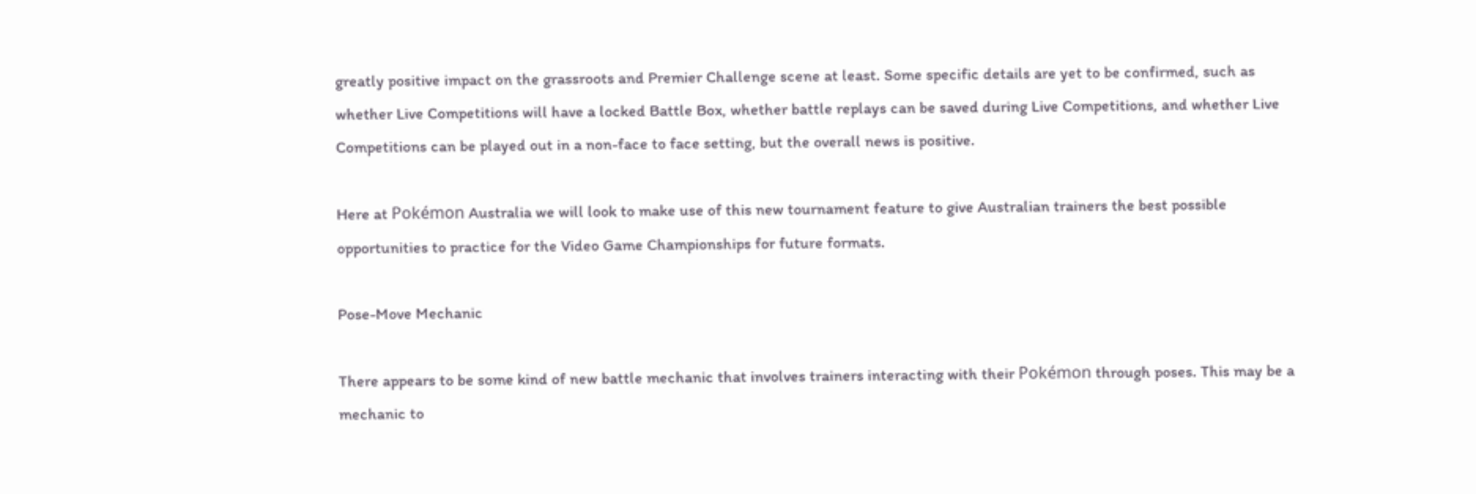greatly positive impact on the grassroots and Premier Challenge scene at least. Some specific details are yet to be confirmed, such as whether Live Competitions will have a locked Battle Box, whether battle replays can be saved during Live Competitions, and whether Live Competitions can be played out in a non-face to face setting, but the overall news is positive.

Here at Pokémon Australia we will look to make use of this new tournament feature to give Australian trainers the best possible opportunities to practice for the Video Game Championships for future formats.

Pose-Move Mechanic

There appears to be some kind of new battle mechanic that involves trainers interacting with their Pokémon through poses. This may be a mechanic to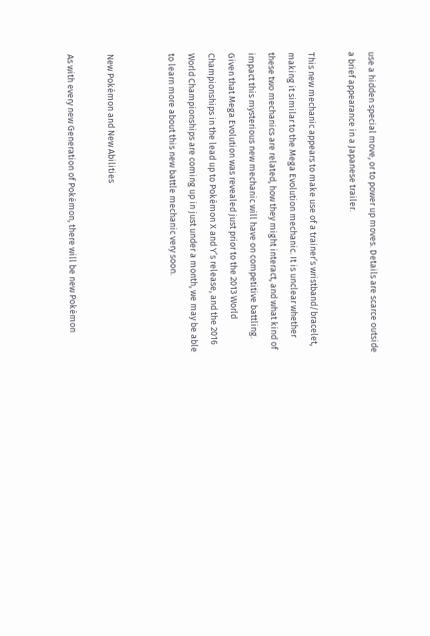use a hidden special move, or to power up moves. Details are scarce outside a brief appearance in a Japanese trailer.

This new mechanic appears to make use of a trainer’s wristband/bracelet, making it similar to the Mega Evolution mechanic. It is unclear whether these two mechanics are related, how they might interact, and what kind of impact this mysterious new mechanic will have on competitive battling. Given that Mega Evolution was revealed just prior to the 2013 World Championships in the lead up to Pokémon X and Y’s release, and the 2016 World Championships are coming up in just under a month, we may be able to learn more about this new battle mechanic very soon.


New Pokémon and New Abilities

As with every new Generation of Pokémon, there will be new Pokémon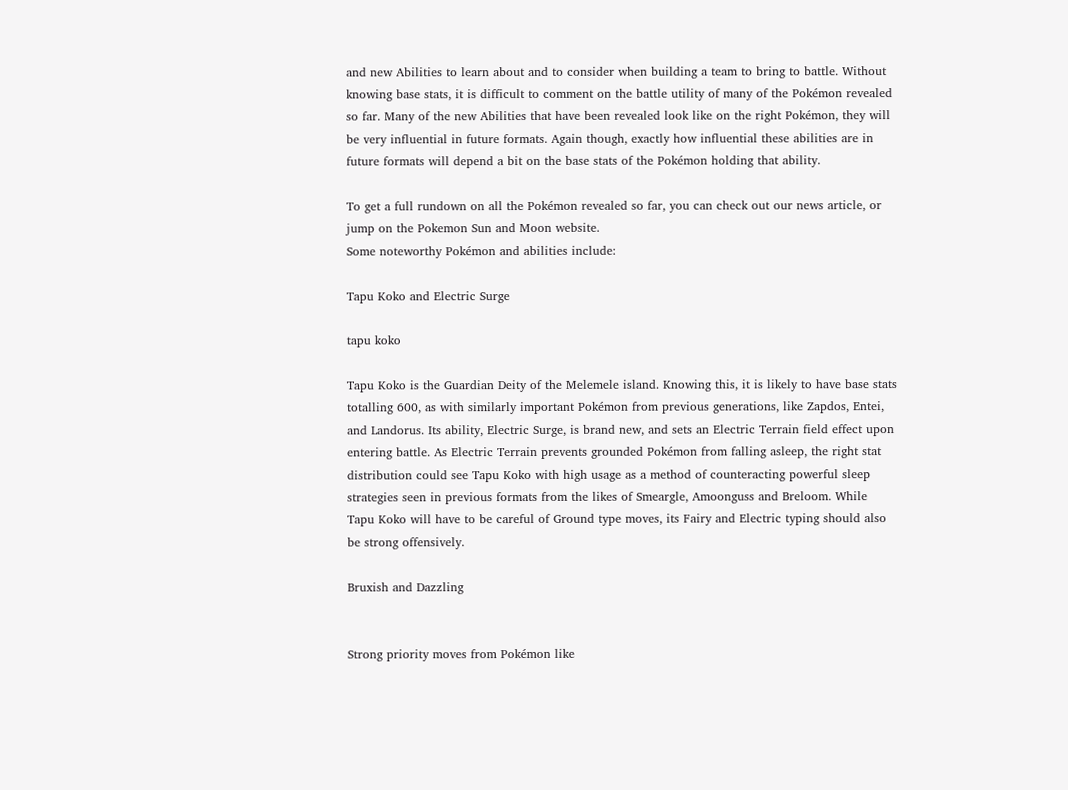and new Abilities to learn about and to consider when building a team to bring to battle. Without knowing base stats, it is difficult to comment on the battle utility of many of the Pokémon revealed so far. Many of the new Abilities that have been revealed look like on the right Pokémon, they will be very influential in future formats. Again though, exactly how influential these abilities are in future formats will depend a bit on the base stats of the Pokémon holding that ability.

To get a full rundown on all the Pokémon revealed so far, you can check out our news article, or jump on the Pokemon Sun and Moon website.
Some noteworthy Pokémon and abilities include:

Tapu Koko and Electric Surge

tapu koko

Tapu Koko is the Guardian Deity of the Melemele island. Knowing this, it is likely to have base stats totalling 600, as with similarly important Pokémon from previous generations, like Zapdos, Entei, and Landorus. Its ability, Electric Surge, is brand new, and sets an Electric Terrain field effect upon entering battle. As Electric Terrain prevents grounded Pokémon from falling asleep, the right stat distribution could see Tapu Koko with high usage as a method of counteracting powerful sleep strategies seen in previous formats from the likes of Smeargle, Amoonguss and Breloom. While Tapu Koko will have to be careful of Ground type moves, its Fairy and Electric typing should also be strong offensively.

Bruxish and Dazzling


Strong priority moves from Pokémon like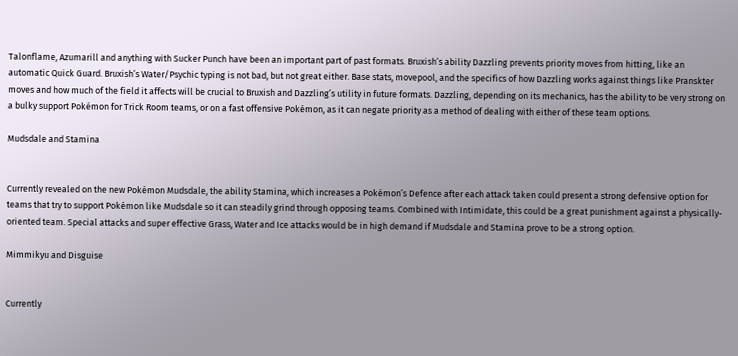Talonflame, Azumarill and anything with Sucker Punch have been an important part of past formats. Bruxish’s ability Dazzling prevents priority moves from hitting, like an automatic Quick Guard. Bruxish’s Water/Psychic typing is not bad, but not great either. Base stats, movepool, and the specifics of how Dazzling works against things like Pranskter moves and how much of the field it affects will be crucial to Bruxish and Dazzling’s utility in future formats. Dazzling, depending on its mechanics, has the ability to be very strong on a bulky support Pokémon for Trick Room teams, or on a fast offensive Pokémon, as it can negate priority as a method of dealing with either of these team options.

Mudsdale and Stamina


Currently revealed on the new Pokémon Mudsdale, the ability Stamina, which increases a Pokémon’s Defence after each attack taken could present a strong defensive option for teams that try to support Pokémon like Mudsdale so it can steadily grind through opposing teams. Combined with Intimidate, this could be a great punishment against a physically-oriented team. Special attacks and super effective Grass, Water and Ice attacks would be in high demand if Mudsdale and Stamina prove to be a strong option.

Mimmikyu and Disguise


Currently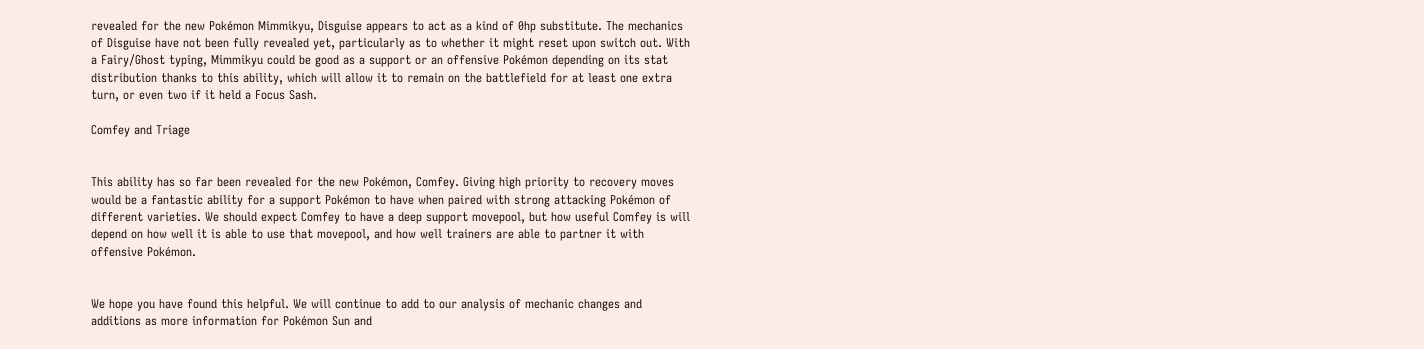revealed for the new Pokémon Mimmikyu, Disguise appears to act as a kind of 0hp substitute. The mechanics of Disguise have not been fully revealed yet, particularly as to whether it might reset upon switch out. With a Fairy/Ghost typing, Mimmikyu could be good as a support or an offensive Pokémon depending on its stat distribution thanks to this ability, which will allow it to remain on the battlefield for at least one extra turn, or even two if it held a Focus Sash.

Comfey and Triage


This ability has so far been revealed for the new Pokémon, Comfey. Giving high priority to recovery moves would be a fantastic ability for a support Pokémon to have when paired with strong attacking Pokémon of different varieties. We should expect Comfey to have a deep support movepool, but how useful Comfey is will depend on how well it is able to use that movepool, and how well trainers are able to partner it with offensive Pokémon.


We hope you have found this helpful. We will continue to add to our analysis of mechanic changes and additions as more information for Pokémon Sun and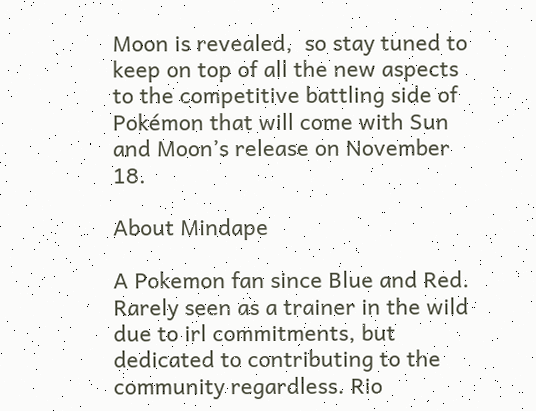Moon is revealed,  so stay tuned to keep on top of all the new aspects to the competitive battling side of Pokémon that will come with Sun and Moon’s release on November 18.

About Mindape

A Pokemon fan since Blue and Red. Rarely seen as a trainer in the wild due to irl commitments, but dedicated to contributing to the community regardless. Rio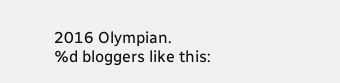2016 Olympian.
%d bloggers like this: